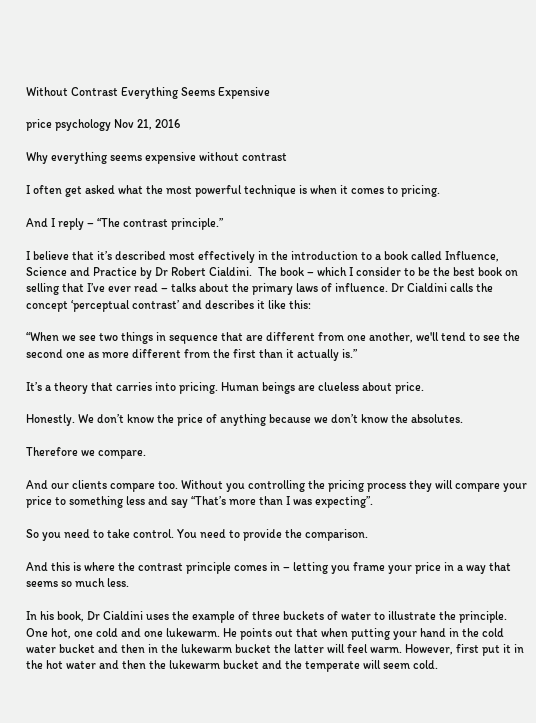Without Contrast Everything Seems Expensive

price psychology Nov 21, 2016

Why everything seems expensive without contrast

I often get asked what the most powerful technique is when it comes to pricing.

And I reply – “The contrast principle.”

I believe that it’s described most effectively in the introduction to a book called Influence, Science and Practice by Dr Robert Cialdini.  The book – which I consider to be the best book on selling that I’ve ever read – talks about the primary laws of influence. Dr Cialdini calls the concept ‘perceptual contrast’ and describes it like this:

“When we see two things in sequence that are different from one another, we'll tend to see the second one as more different from the first than it actually is.”

It’s a theory that carries into pricing. Human beings are clueless about price.

Honestly. We don’t know the price of anything because we don’t know the absolutes.

Therefore we compare.

And our clients compare too. Without you controlling the pricing process they will compare your price to something less and say “That’s more than I was expecting”.

So you need to take control. You need to provide the comparison.

And this is where the contrast principle comes in – letting you frame your price in a way that seems so much less.

In his book, Dr Cialdini uses the example of three buckets of water to illustrate the principle.  One hot, one cold and one lukewarm. He points out that when putting your hand in the cold water bucket and then in the lukewarm bucket the latter will feel warm. However, first put it in the hot water and then the lukewarm bucket and the temperate will seem cold.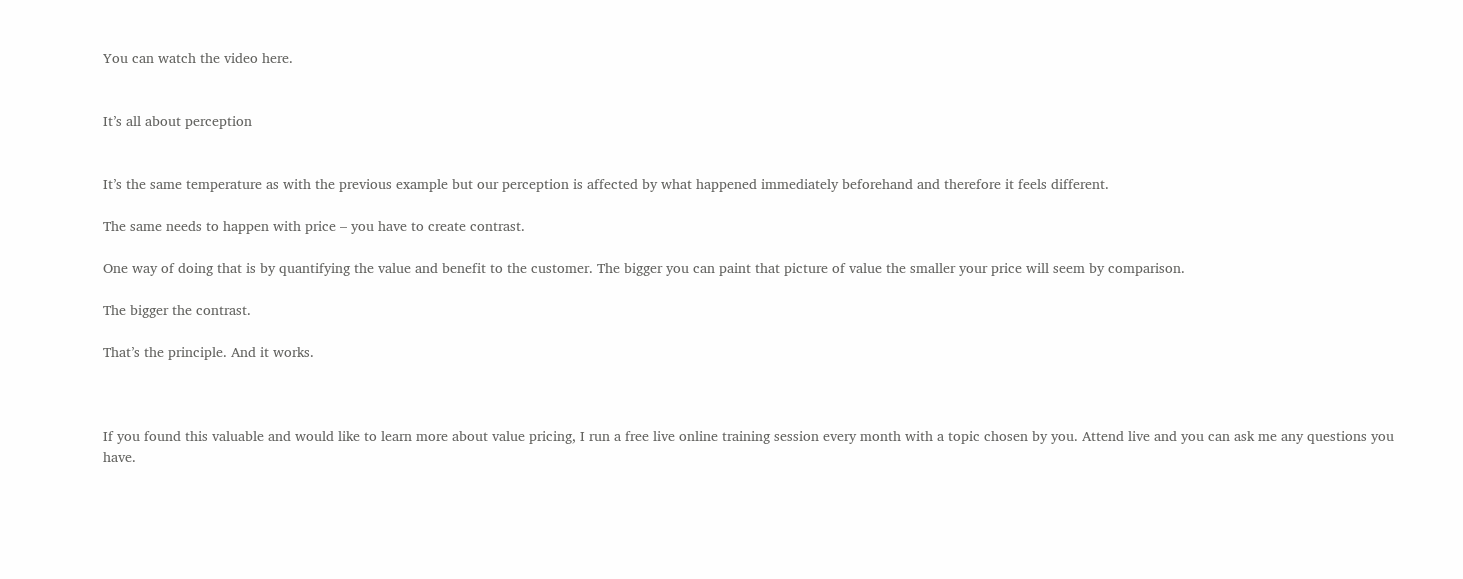You can watch the video here.


It’s all about perception


It’s the same temperature as with the previous example but our perception is affected by what happened immediately beforehand and therefore it feels different.

The same needs to happen with price – you have to create contrast.

One way of doing that is by quantifying the value and benefit to the customer. The bigger you can paint that picture of value the smaller your price will seem by comparison.

The bigger the contrast.

That’s the principle. And it works.



If you found this valuable and would like to learn more about value pricing, I run a free live online training session every month with a topic chosen by you. Attend live and you can ask me any questions you have.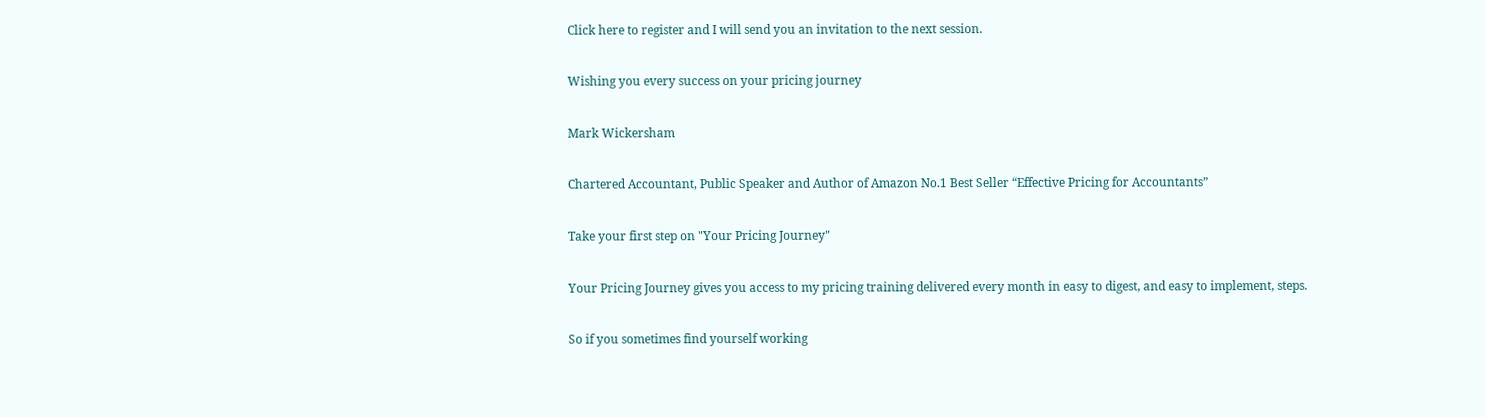Click here to register and I will send you an invitation to the next session.

Wishing you every success on your pricing journey

Mark Wickersham

Chartered Accountant, Public Speaker and Author of Amazon No.1 Best Seller “Effective Pricing for Accountants”

Take your first step on "Your Pricing Journey"

Your Pricing Journey gives you access to my pricing training delivered every month in easy to digest, and easy to implement, steps.

So if you sometimes find yourself working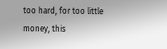too hard, for too little money, this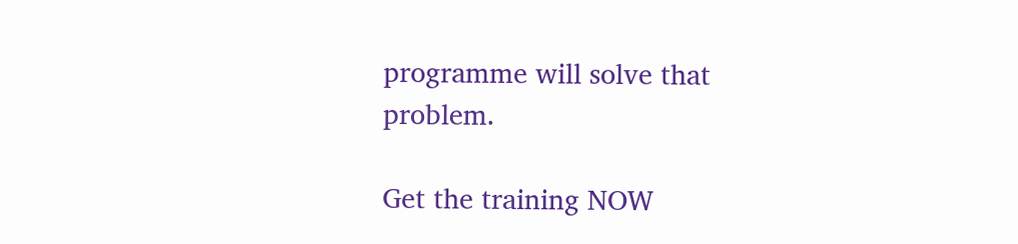programme will solve that problem.

Get the training NOW